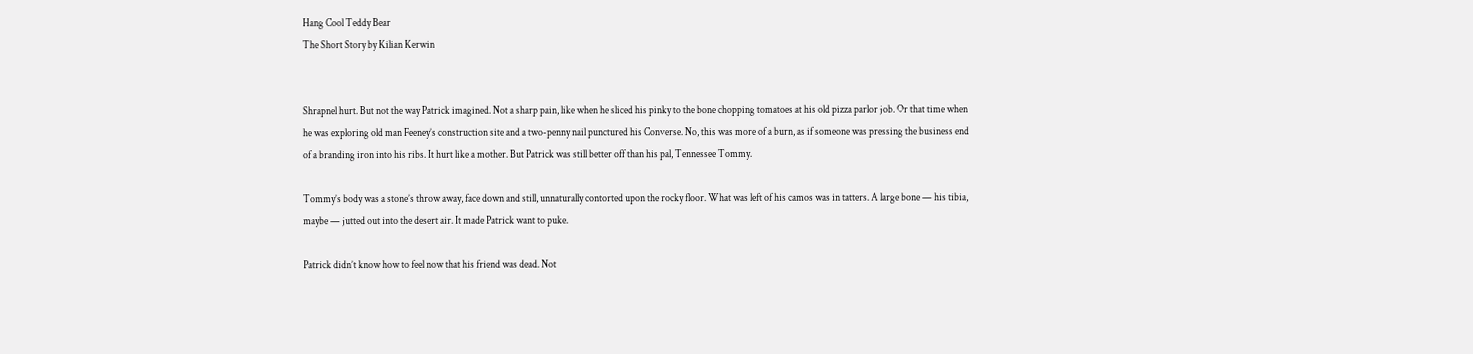Hang Cool Teddy Bear
The Short Story by Kilian Kerwin


Shrapnel hurt. But not the way Patrick imagined. Not a sharp pain, like when he sliced his pinky to the bone chopping tomatoes at his old pizza parlor job. Or that time when he was exploring old man Feeney’s construction site and a two-penny nail punctured his Converse. No, this was more of a burn, as if someone was pressing the business end of a branding iron into his ribs. It hurt like a mother. But Patrick was still better off than his pal, Tennessee Tommy.

Tommy’s body was a stone’s throw away, face down and still, unnaturally contorted upon the rocky floor. What was left of his camos was in tatters. A large bone — his tibia, maybe — jutted out into the desert air. It made Patrick want to puke.

Patrick didn’t know how to feel now that his friend was dead. Not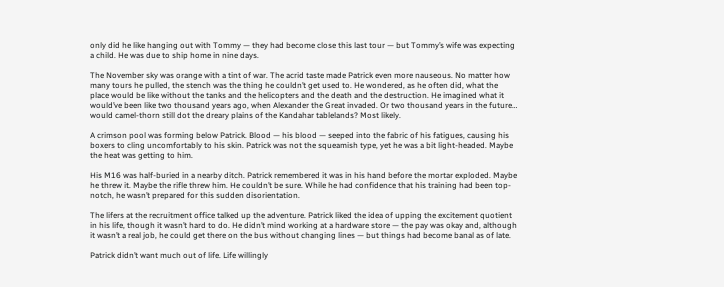only did he like hanging out with Tommy — they had become close this last tour — but Tommy’s wife was expecting a child. He was due to ship home in nine days.

The November sky was orange with a tint of war. The acrid taste made Patrick even more nauseous. No matter how many tours he pulled, the stench was the thing he couldn’t get used to. He wondered, as he often did, what the place would be like without the tanks and the helicopters and the death and the destruction. He imagined what it would’ve been like two thousand years ago, when Alexander the Great invaded. Or two thousand years in the future… would camel-thorn still dot the dreary plains of the Kandahar tablelands? Most likely.

A crimson pool was forming below Patrick. Blood — his blood — seeped into the fabric of his fatigues, causing his boxers to cling uncomfortably to his skin. Patrick was not the squeamish type, yet he was a bit light-headed. Maybe the heat was getting to him.

His M16 was half-buried in a nearby ditch. Patrick remembered it was in his hand before the mortar exploded. Maybe he threw it. Maybe the rifle threw him. He couldn’t be sure. While he had confidence that his training had been top-notch, he wasn’t prepared for this sudden disorientation.

The lifers at the recruitment office talked up the adventure. Patrick liked the idea of upping the excitement quotient in his life, though it wasn’t hard to do. He didn’t mind working at a hardware store — the pay was okay and, although it wasn’t a real job, he could get there on the bus without changing lines — but things had become banal as of late.

Patrick didn’t want much out of life. Life willingly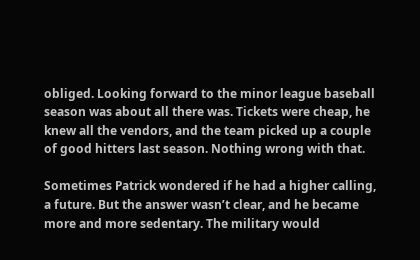obliged. Looking forward to the minor league baseball season was about all there was. Tickets were cheap, he knew all the vendors, and the team picked up a couple of good hitters last season. Nothing wrong with that.

Sometimes Patrick wondered if he had a higher calling, a future. But the answer wasn’t clear, and he became more and more sedentary. The military would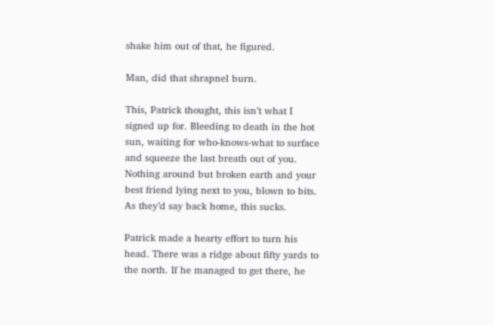shake him out of that, he figured.

Man, did that shrapnel burn.

This, Patrick thought, this isn’t what I signed up for. Bleeding to death in the hot sun, waiting for who-knows-what to surface and squeeze the last breath out of you. Nothing around but broken earth and your best friend lying next to you, blown to bits. As they’d say back home, this sucks.

Patrick made a hearty effort to turn his head. There was a ridge about fifty yards to the north. If he managed to get there, he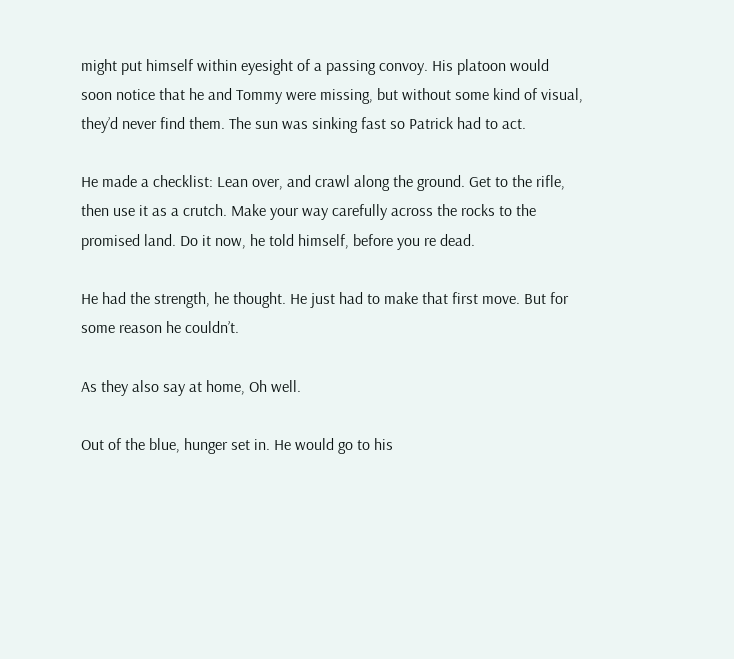might put himself within eyesight of a passing convoy. His platoon would soon notice that he and Tommy were missing, but without some kind of visual, they’d never find them. The sun was sinking fast so Patrick had to act.

He made a checklist: Lean over, and crawl along the ground. Get to the rifle, then use it as a crutch. Make your way carefully across the rocks to the promised land. Do it now, he told himself, before you re dead.

He had the strength, he thought. He just had to make that first move. But for some reason he couldn’t.

As they also say at home, Oh well.

Out of the blue, hunger set in. He would go to his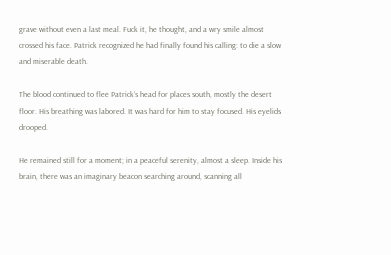grave without even a last meal. Fuck it, he thought, and a wry smile almost crossed his face. Patrick recognized he had finally found his calling: to die a slow and miserable death.

The blood continued to flee Patrick’s head for places south, mostly the desert floor. His breathing was labored. It was hard for him to stay focused. His eyelids drooped.

He remained still for a moment; in a peaceful serenity, almost a sleep. Inside his brain, there was an imaginary beacon searching around, scanning all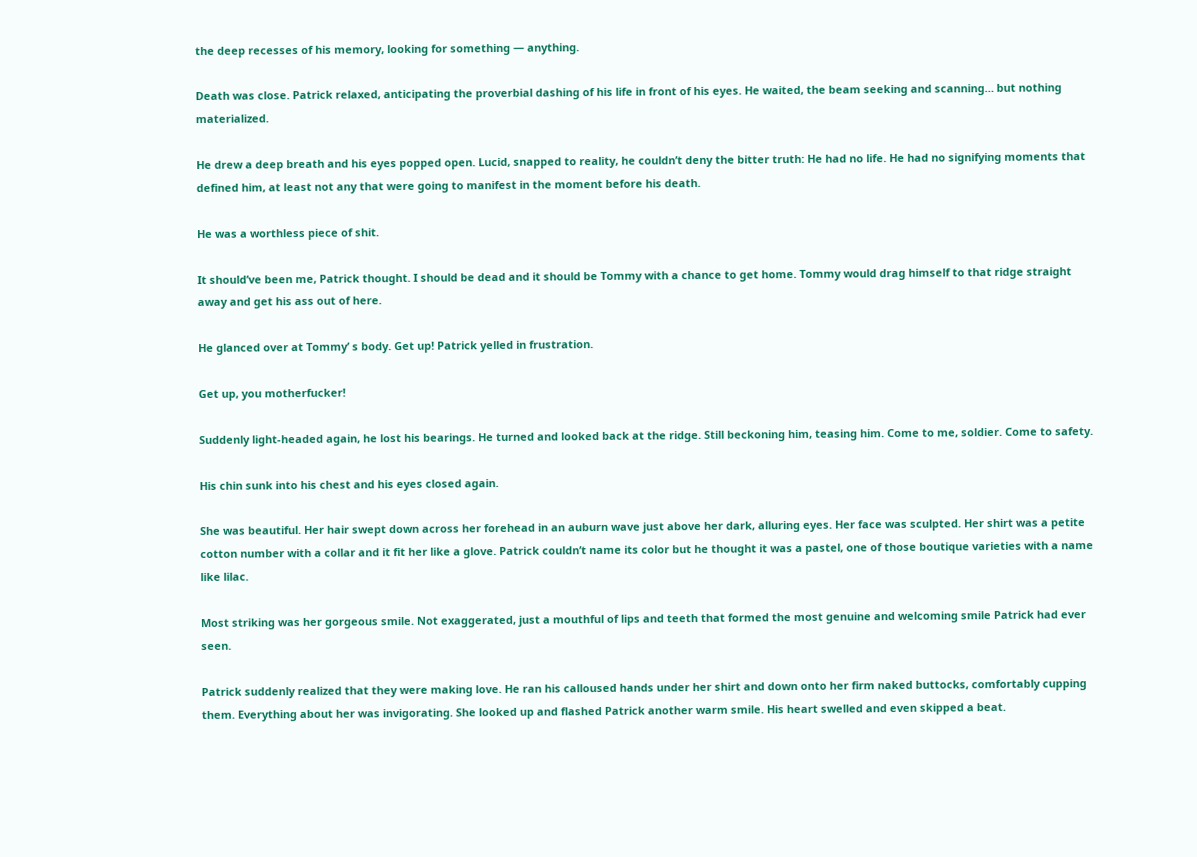the deep recesses of his memory, looking for something — anything.

Death was close. Patrick relaxed, anticipating the proverbial dashing of his life in front of his eyes. He waited, the beam seeking and scanning… but nothing materialized.

He drew a deep breath and his eyes popped open. Lucid, snapped to reality, he couldn’t deny the bitter truth: He had no life. He had no signifying moments that defined him, at least not any that were going to manifest in the moment before his death.

He was a worthless piece of shit.

It should’ve been me, Patrick thought. I should be dead and it should be Tommy with a chance to get home. Tommy would drag himself to that ridge straight away and get his ass out of here.

He glanced over at Tommy’ s body. Get up! Patrick yelled in frustration.

Get up, you motherfucker!

Suddenly light-headed again, he lost his bearings. He turned and looked back at the ridge. Still beckoning him, teasing him. Come to me, soldier. Come to safety.

His chin sunk into his chest and his eyes closed again.

She was beautiful. Her hair swept down across her forehead in an auburn wave just above her dark, alluring eyes. Her face was sculpted. Her shirt was a petite cotton number with a collar and it fit her like a glove. Patrick couldn’t name its color but he thought it was a pastel, one of those boutique varieties with a name like lilac.

Most striking was her gorgeous smile. Not exaggerated, just a mouthful of lips and teeth that formed the most genuine and welcoming smile Patrick had ever seen.

Patrick suddenly realized that they were making love. He ran his calloused hands under her shirt and down onto her firm naked buttocks, comfortably cupping them. Everything about her was invigorating. She looked up and flashed Patrick another warm smile. His heart swelled and even skipped a beat.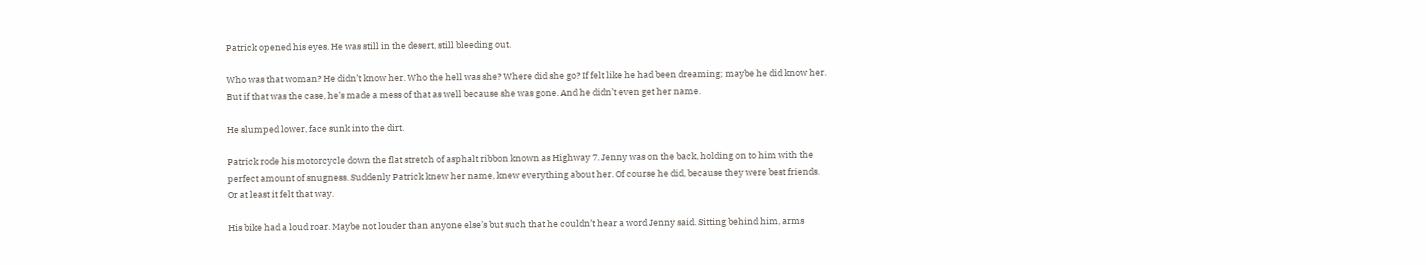Patrick opened his eyes. He was still in the desert, still bleeding out.

Who was that woman? He didn’t know her. Who the hell was she? Where did she go? If felt like he had been dreaming; maybe he did know her. But if that was the case, he’s made a mess of that as well because she was gone. And he didn’t even get her name.

He slumped lower, face sunk into the dirt.

Patrick rode his motorcycle down the flat stretch of asphalt ribbon known as Highway 7. Jenny was on the back, holding on to him with the perfect amount of snugness. Suddenly Patrick knew her name, knew everything about her. Of course he did, because they were best friends. Or at least it felt that way.

His bike had a loud roar. Maybe not louder than anyone else’s but such that he couldn’t hear a word Jenny said. Sitting behind him, arms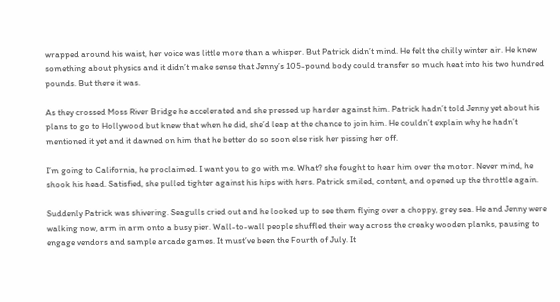wrapped around his waist, her voice was little more than a whisper. But Patrick didn’t mind. He felt the chilly winter air. He knew something about physics and it didn’t make sense that Jenny’s 105-pound body could transfer so much heat into his two hundred pounds. But there it was.

As they crossed Moss River Bridge he accelerated and she pressed up harder against him. Patrick hadn’t told Jenny yet about his plans to go to Hollywood but knew that when he did, she’d leap at the chance to join him. He couldn’t explain why he hadn’t mentioned it yet and it dawned on him that he better do so soon else risk her pissing her off.

I’m going to California, he proclaimed. I want you to go with me. What? she fought to hear him over the motor. Never mind, he shook his head. Satisfied, she pulled tighter against his hips with hers. Patrick smiled, content, and opened up the throttle again.

Suddenly Patrick was shivering. Seagulls cried out and he looked up to see them flying over a choppy, grey sea. He and Jenny were walking now, arm in arm onto a busy pier. Wall-to-wall people shuffled their way across the creaky wooden planks, pausing to engage vendors and sample arcade games. It must’ve been the Fourth of July. It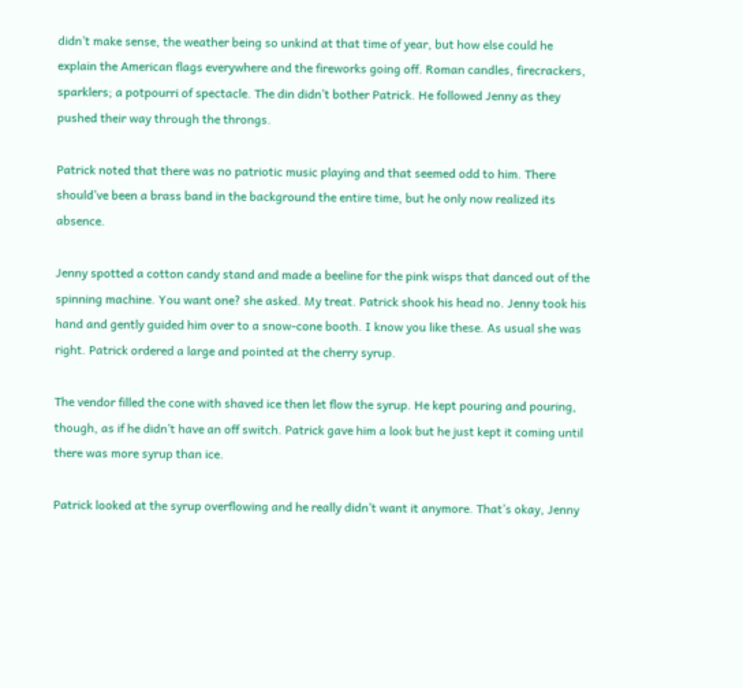didn’t make sense, the weather being so unkind at that time of year, but how else could he explain the American flags everywhere and the fireworks going off. Roman candles, firecrackers, sparklers; a potpourri of spectacle. The din didn’t bother Patrick. He followed Jenny as they pushed their way through the throngs.

Patrick noted that there was no patriotic music playing and that seemed odd to him. There should’ve been a brass band in the background the entire time, but he only now realized its absence.

Jenny spotted a cotton candy stand and made a beeline for the pink wisps that danced out of the spinning machine. You want one? she asked. My treat. Patrick shook his head no. Jenny took his hand and gently guided him over to a snow-cone booth. I know you like these. As usual she was right. Patrick ordered a large and pointed at the cherry syrup.

The vendor filled the cone with shaved ice then let flow the syrup. He kept pouring and pouring, though, as if he didn’t have an off switch. Patrick gave him a look but he just kept it coming until there was more syrup than ice.

Patrick looked at the syrup overflowing and he really didn’t want it anymore. That’s okay, Jenny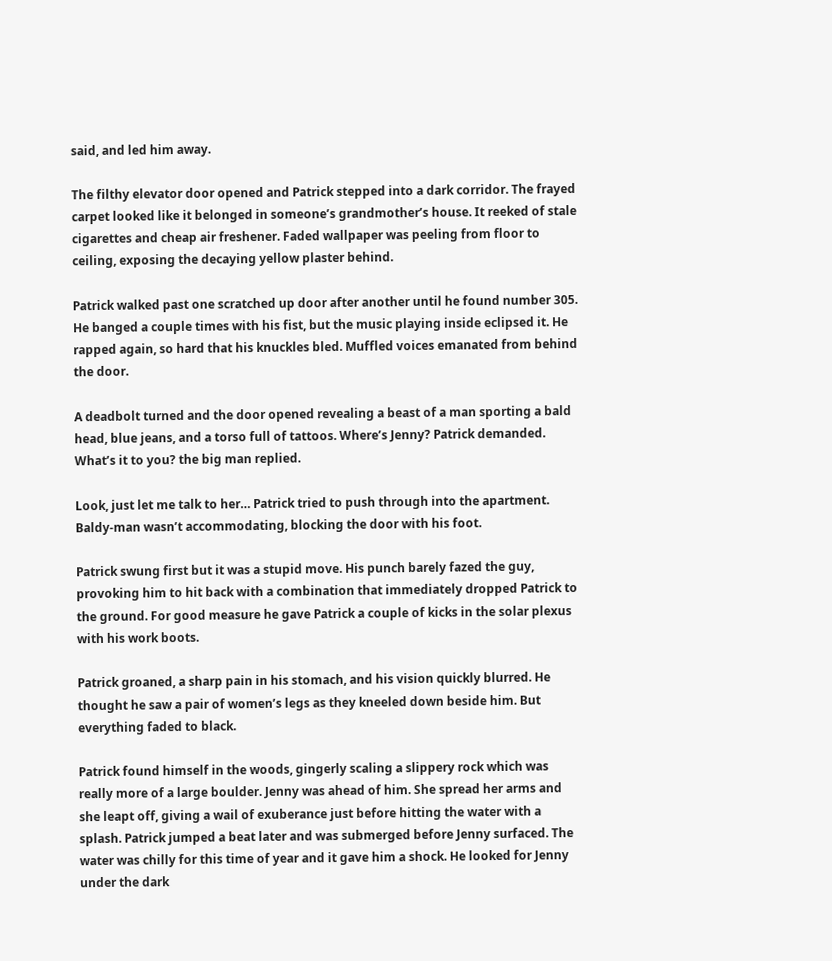said, and led him away.

The filthy elevator door opened and Patrick stepped into a dark corridor. The frayed carpet looked like it belonged in someone’s grandmother’s house. It reeked of stale cigarettes and cheap air freshener. Faded wallpaper was peeling from floor to ceiling, exposing the decaying yellow plaster behind.

Patrick walked past one scratched up door after another until he found number 305. He banged a couple times with his fist, but the music playing inside eclipsed it. He rapped again, so hard that his knuckles bled. Muffled voices emanated from behind the door.

A deadbolt turned and the door opened revealing a beast of a man sporting a bald head, blue jeans, and a torso full of tattoos. Where’s Jenny? Patrick demanded. What’s it to you? the big man replied.

Look, just let me talk to her… Patrick tried to push through into the apartment. Baldy-man wasn’t accommodating, blocking the door with his foot.

Patrick swung first but it was a stupid move. His punch barely fazed the guy, provoking him to hit back with a combination that immediately dropped Patrick to the ground. For good measure he gave Patrick a couple of kicks in the solar plexus with his work boots.

Patrick groaned, a sharp pain in his stomach, and his vision quickly blurred. He thought he saw a pair of women’s legs as they kneeled down beside him. But everything faded to black.

Patrick found himself in the woods, gingerly scaling a slippery rock which was really more of a large boulder. Jenny was ahead of him. She spread her arms and she leapt off, giving a wail of exuberance just before hitting the water with a splash. Patrick jumped a beat later and was submerged before Jenny surfaced. The water was chilly for this time of year and it gave him a shock. He looked for Jenny under the dark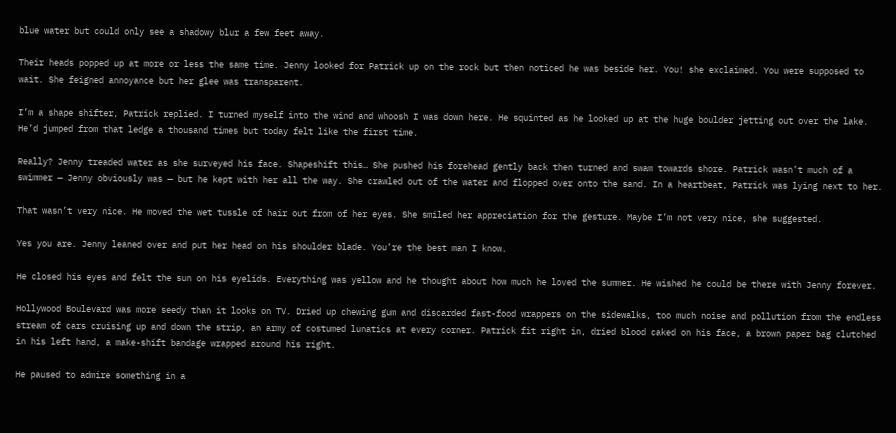blue water but could only see a shadowy blur a few feet away.

Their heads popped up at more or less the same time. Jenny looked for Patrick up on the rock but then noticed he was beside her. You! she exclaimed. You were supposed to wait. She feigned annoyance but her glee was transparent.

I’m a shape shifter, Patrick replied. I turned myself into the wind and whoosh I was down here. He squinted as he looked up at the huge boulder jetting out over the lake. He’d jumped from that ledge a thousand times but today felt like the first time.

Really? Jenny treaded water as she surveyed his face. Shapeshift this… She pushed his forehead gently back then turned and swam towards shore. Patrick wasn’t much of a swimmer — Jenny obviously was — but he kept with her all the way. She crawled out of the water and flopped over onto the sand. In a heartbeat, Patrick was lying next to her.

That wasn’t very nice. He moved the wet tussle of hair out from of her eyes. She smiled her appreciation for the gesture. Maybe I’m not very nice, she suggested.

Yes you are. Jenny leaned over and put her head on his shoulder blade. You’re the best man I know.

He closed his eyes and felt the sun on his eyelids. Everything was yellow and he thought about how much he loved the summer. He wished he could be there with Jenny forever.

Hollywood Boulevard was more seedy than it looks on TV. Dried up chewing gum and discarded fast-food wrappers on the sidewalks, too much noise and pollution from the endless stream of cars cruising up and down the strip, an army of costumed lunatics at every corner. Patrick fit right in, dried blood caked on his face, a brown paper bag clutched in his left hand, a make-shift bandage wrapped around his right.

He paused to admire something in a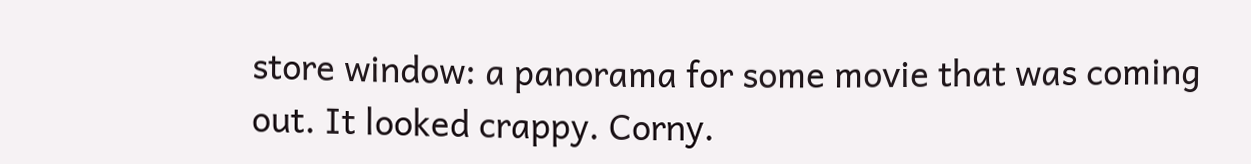store window: a panorama for some movie that was coming out. It looked crappy. Corny.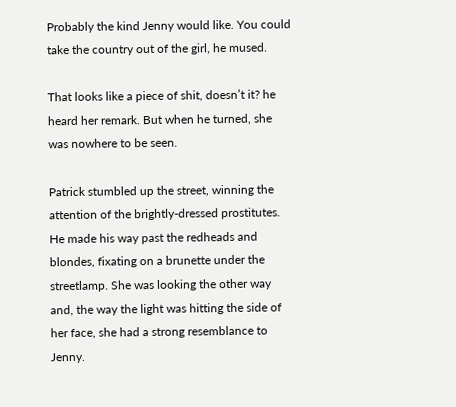Probably the kind Jenny would like. You could take the country out of the girl, he mused.

That looks like a piece of shit, doesn’t it? he heard her remark. But when he turned, she was nowhere to be seen.

Patrick stumbled up the street, winning the attention of the brightly-dressed prostitutes. He made his way past the redheads and blondes, fixating on a brunette under the streetlamp. She was looking the other way and, the way the light was hitting the side of her face, she had a strong resemblance to Jenny.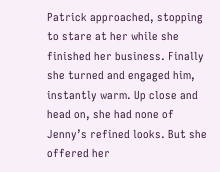Patrick approached, stopping to stare at her while she finished her business. Finally she turned and engaged him, instantly warm. Up close and head on, she had none of Jenny’s refined looks. But she offered her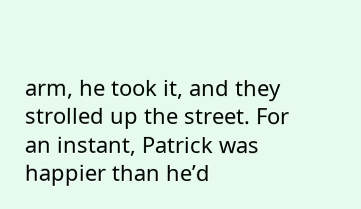arm, he took it, and they strolled up the street. For an instant, Patrick was happier than he’d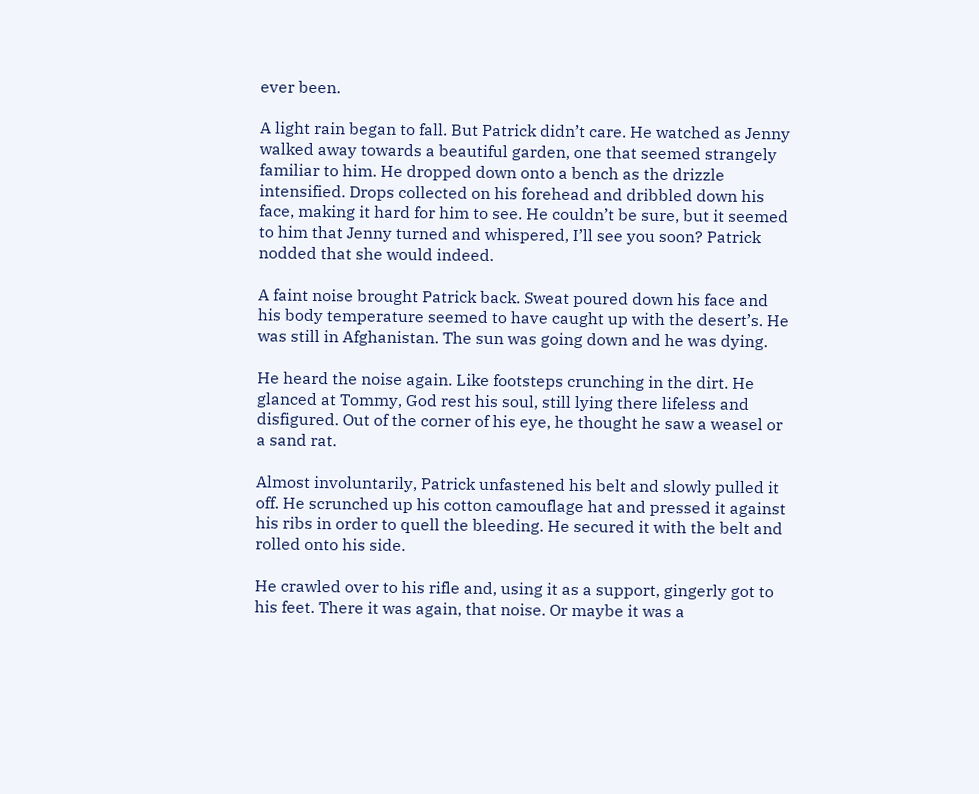ever been.

A light rain began to fall. But Patrick didn’t care. He watched as Jenny walked away towards a beautiful garden, one that seemed strangely familiar to him. He dropped down onto a bench as the drizzle intensified. Drops collected on his forehead and dribbled down his face, making it hard for him to see. He couldn’t be sure, but it seemed to him that Jenny turned and whispered, I’ll see you soon? Patrick nodded that she would indeed.

A faint noise brought Patrick back. Sweat poured down his face and his body temperature seemed to have caught up with the desert’s. He was still in Afghanistan. The sun was going down and he was dying.

He heard the noise again. Like footsteps crunching in the dirt. He glanced at Tommy, God rest his soul, still lying there lifeless and disfigured. Out of the corner of his eye, he thought he saw a weasel or a sand rat.

Almost involuntarily, Patrick unfastened his belt and slowly pulled it off. He scrunched up his cotton camouflage hat and pressed it against his ribs in order to quell the bleeding. He secured it with the belt and rolled onto his side.

He crawled over to his rifle and, using it as a support, gingerly got to his feet. There it was again, that noise. Or maybe it was a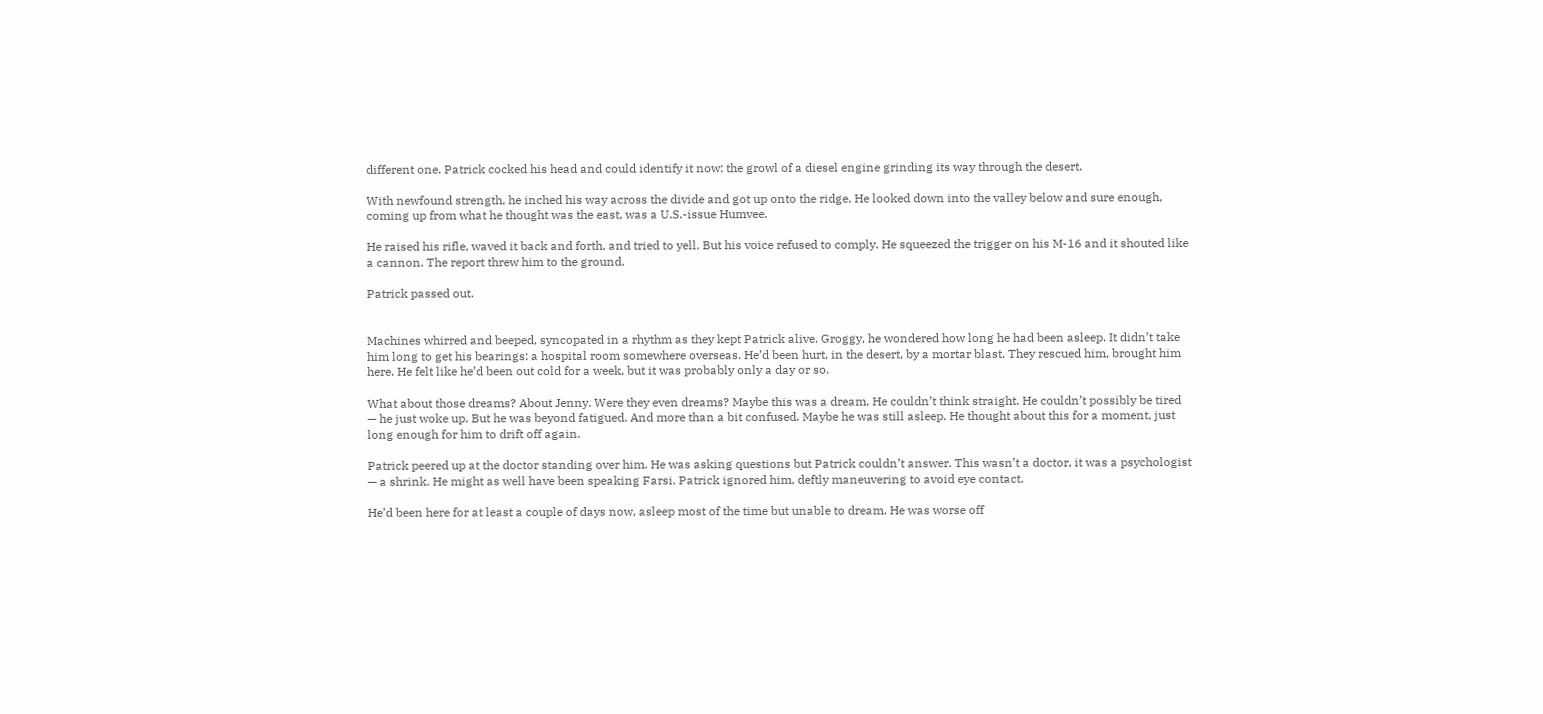different one. Patrick cocked his head and could identify it now: the growl of a diesel engine grinding its way through the desert.

With newfound strength, he inched his way across the divide and got up onto the ridge. He looked down into the valley below and sure enough, coming up from what he thought was the east, was a U.S.-issue Humvee.

He raised his rifle, waved it back and forth, and tried to yell. But his voice refused to comply. He squeezed the trigger on his M-16 and it shouted like a cannon. The report threw him to the ground.

Patrick passed out.


Machines whirred and beeped, syncopated in a rhythm as they kept Patrick alive. Groggy, he wondered how long he had been asleep. It didn’t take him long to get his bearings: a hospital room somewhere overseas. He’d been hurt, in the desert, by a mortar blast. They rescued him, brought him here. He felt like he’d been out cold for a week, but it was probably only a day or so.

What about those dreams? About Jenny. Were they even dreams? Maybe this was a dream. He couldn’t think straight. He couldn’t possibly be tired — he just woke up. But he was beyond fatigued. And more than a bit confused. Maybe he was still asleep. He thought about this for a moment, just long enough for him to drift off again.

Patrick peered up at the doctor standing over him. He was asking questions but Patrick couldn’t answer. This wasn’t a doctor, it was a psychologist — a shrink. He might as well have been speaking Farsi. Patrick ignored him, deftly maneuvering to avoid eye contact.

He’d been here for at least a couple of days now, asleep most of the time but unable to dream. He was worse off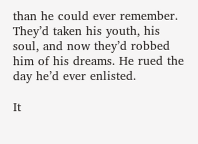than he could ever remember. They’d taken his youth, his soul, and now they’d robbed him of his dreams. He rued the day he’d ever enlisted.

It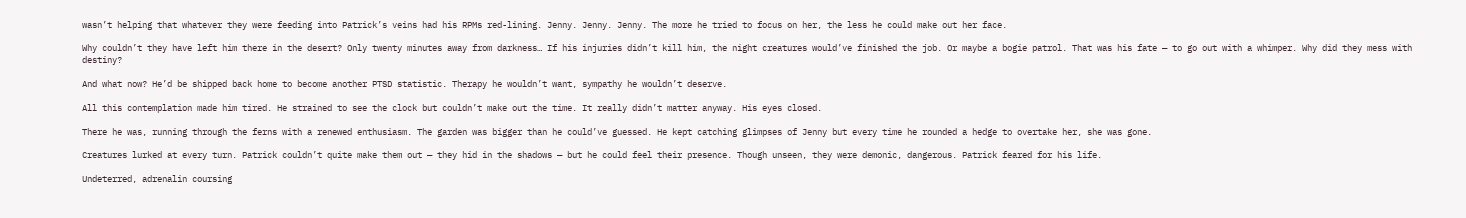wasn’t helping that whatever they were feeding into Patrick’s veins had his RPMs red-lining. Jenny. Jenny. Jenny. The more he tried to focus on her, the less he could make out her face.

Why couldn’t they have left him there in the desert? Only twenty minutes away from darkness… If his injuries didn’t kill him, the night creatures would’ve finished the job. Or maybe a bogie patrol. That was his fate — to go out with a whimper. Why did they mess with destiny?

And what now? He’d be shipped back home to become another PTSD statistic. Therapy he wouldn’t want, sympathy he wouldn’t deserve.

All this contemplation made him tired. He strained to see the clock but couldn’t make out the time. It really didn’t matter anyway. His eyes closed.

There he was, running through the ferns with a renewed enthusiasm. The garden was bigger than he could’ve guessed. He kept catching glimpses of Jenny but every time he rounded a hedge to overtake her, she was gone.

Creatures lurked at every turn. Patrick couldn’t quite make them out — they hid in the shadows — but he could feel their presence. Though unseen, they were demonic, dangerous. Patrick feared for his life.

Undeterred, adrenalin coursing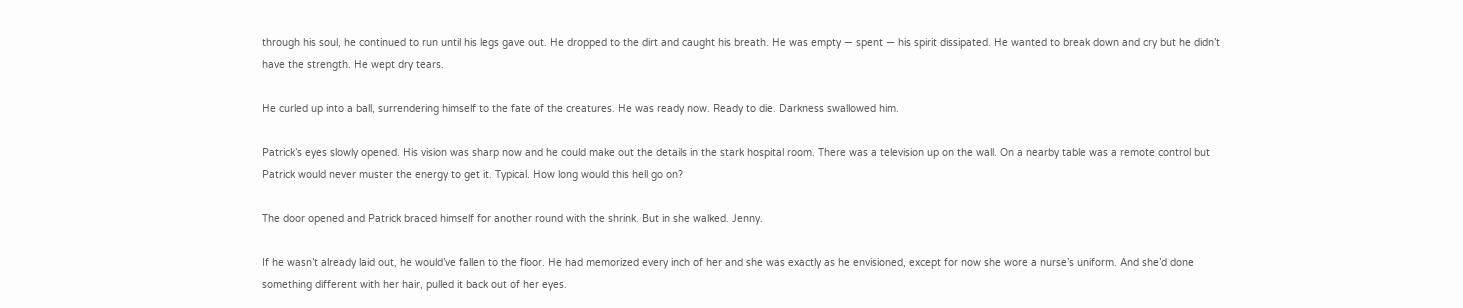through his soul, he continued to run until his legs gave out. He dropped to the dirt and caught his breath. He was empty — spent — his spirit dissipated. He wanted to break down and cry but he didn’t have the strength. He wept dry tears.

He curled up into a ball, surrendering himself to the fate of the creatures. He was ready now. Ready to die. Darkness swallowed him.

Patrick’s eyes slowly opened. His vision was sharp now and he could make out the details in the stark hospital room. There was a television up on the wall. On a nearby table was a remote control but Patrick would never muster the energy to get it. Typical. How long would this hell go on?

The door opened and Patrick braced himself for another round with the shrink. But in she walked. Jenny.

If he wasn’t already laid out, he would’ve fallen to the floor. He had memorized every inch of her and she was exactly as he envisioned, except for now she wore a nurse’s uniform. And she’d done something different with her hair, pulled it back out of her eyes.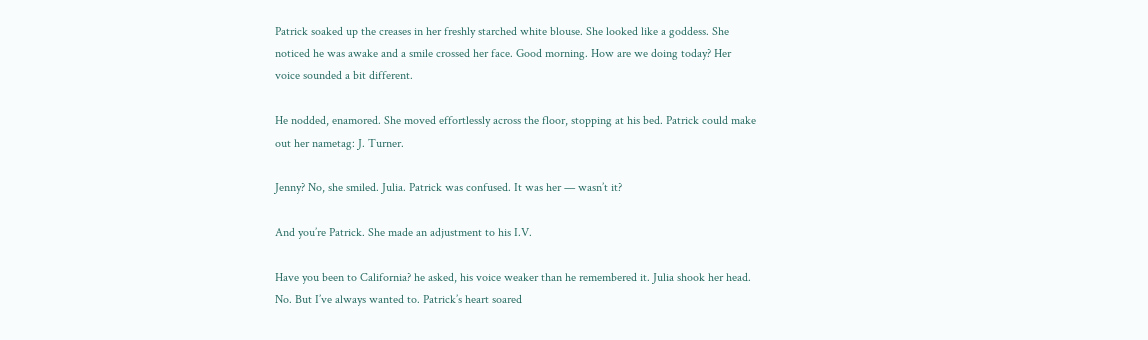Patrick soaked up the creases in her freshly starched white blouse. She looked like a goddess. She noticed he was awake and a smile crossed her face. Good morning. How are we doing today? Her voice sounded a bit different.

He nodded, enamored. She moved effortlessly across the floor, stopping at his bed. Patrick could make out her nametag: J. Turner.

Jenny? No, she smiled. Julia. Patrick was confused. It was her — wasn’t it?

And you’re Patrick. She made an adjustment to his I.V.

Have you been to California? he asked, his voice weaker than he remembered it. Julia shook her head. No. But I’ve always wanted to. Patrick’s heart soared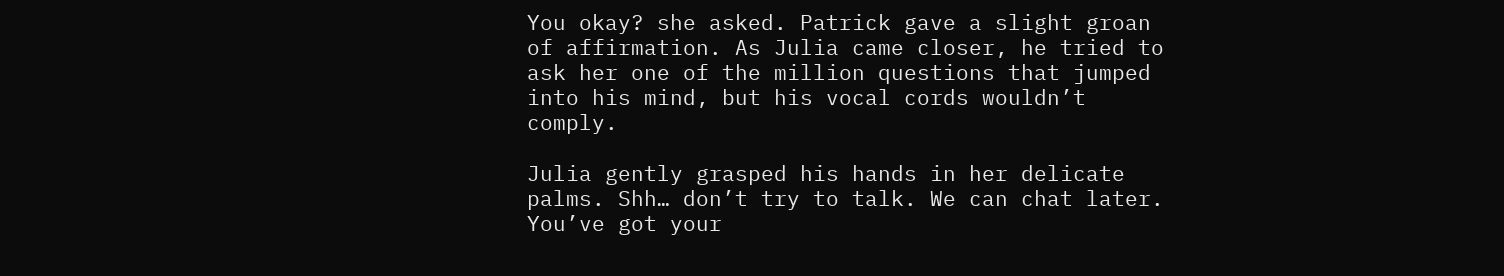You okay? she asked. Patrick gave a slight groan of affirmation. As Julia came closer, he tried to ask her one of the million questions that jumped into his mind, but his vocal cords wouldn’t comply.

Julia gently grasped his hands in her delicate palms. Shh… don’t try to talk. We can chat later. You’ve got your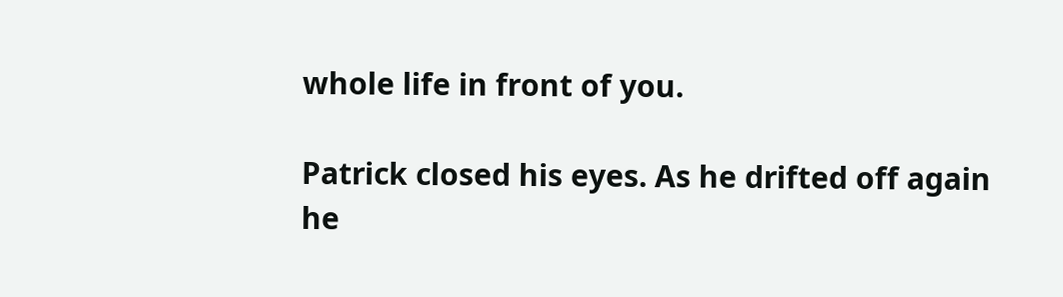whole life in front of you.

Patrick closed his eyes. As he drifted off again he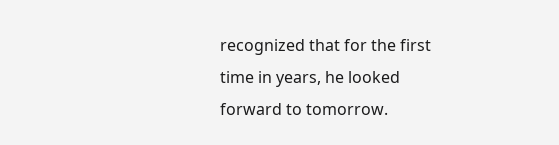recognized that for the first time in years, he looked forward to tomorrow.